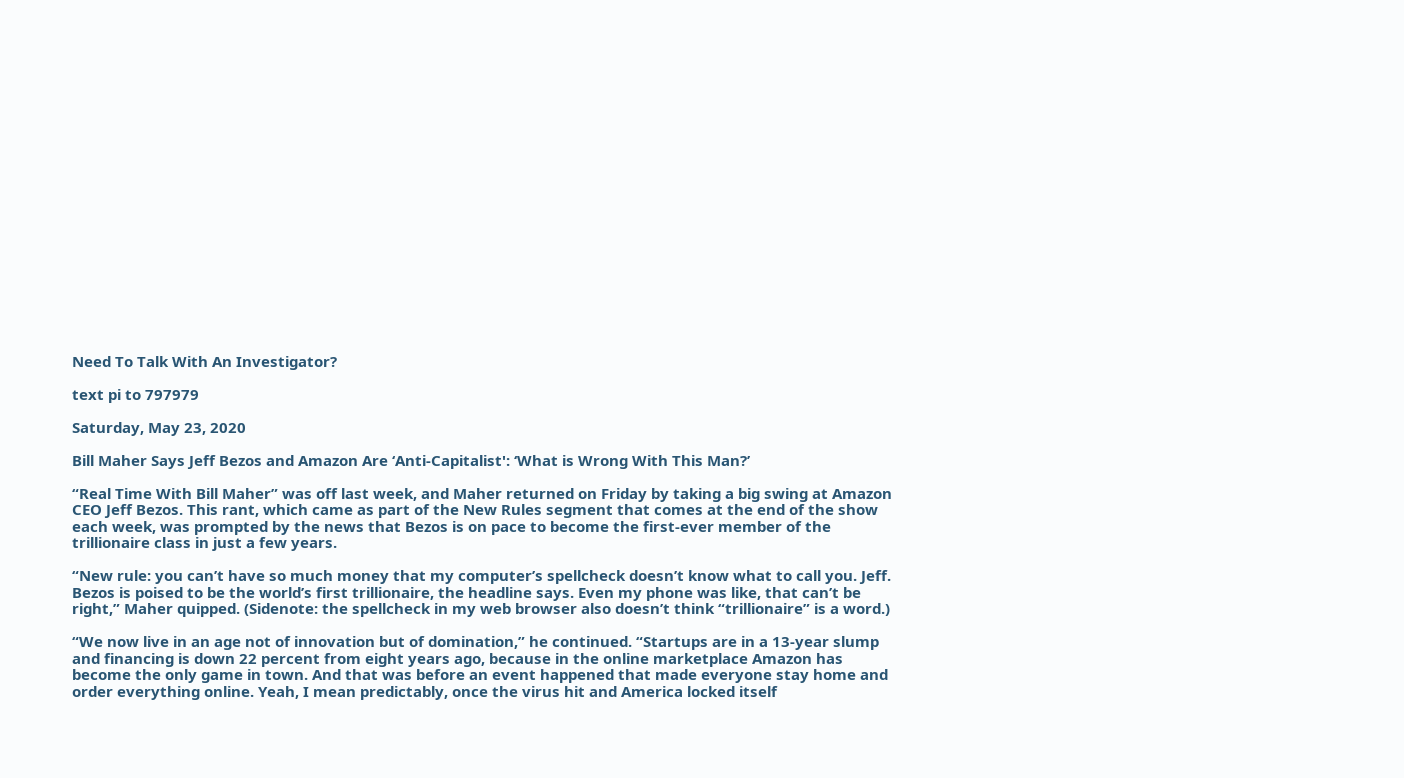Need To Talk With An Investigator?

text pi to 797979

Saturday, May 23, 2020

Bill Maher Says Jeff Bezos and Amazon Are ‘Anti-Capitalist': ‘What is Wrong With This Man?’

“Real Time With Bill Maher” was off last week, and Maher returned on Friday by taking a big swing at Amazon CEO Jeff Bezos. This rant, which came as part of the New Rules segment that comes at the end of the show each week, was prompted by the news that Bezos is on pace to become the first-ever member of the trillionaire class in just a few years.

“New rule: you can’t have so much money that my computer’s spellcheck doesn’t know what to call you. Jeff. Bezos is poised to be the world’s first trillionaire, the headline says. Even my phone was like, that can’t be right,” Maher quipped. (Sidenote: the spellcheck in my web browser also doesn’t think “trillionaire” is a word.)

“We now live in an age not of innovation but of domination,” he continued. “Startups are in a 13-year slump and financing is down 22 percent from eight years ago, because in the online marketplace Amazon has become the only game in town. And that was before an event happened that made everyone stay home and order everything online. Yeah, I mean predictably, once the virus hit and America locked itself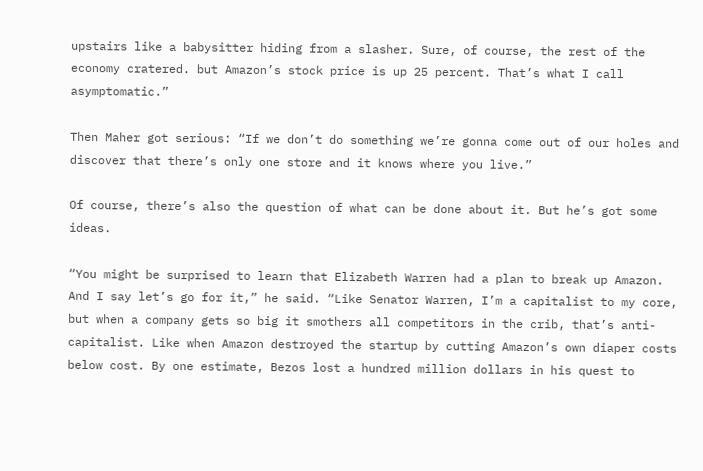upstairs like a babysitter hiding from a slasher. Sure, of course, the rest of the economy cratered. but Amazon’s stock price is up 25 percent. That’s what I call asymptomatic.”

Then Maher got serious: “If we don’t do something we’re gonna come out of our holes and discover that there’s only one store and it knows where you live.”

Of course, there’s also the question of what can be done about it. But he’s got some ideas.

“You might be surprised to learn that Elizabeth Warren had a plan to break up Amazon. And I say let’s go for it,” he said. “Like Senator Warren, I’m a capitalist to my core, but when a company gets so big it smothers all competitors in the crib, that’s anti-capitalist. Like when Amazon destroyed the startup by cutting Amazon’s own diaper costs below cost. By one estimate, Bezos lost a hundred million dollars in his quest to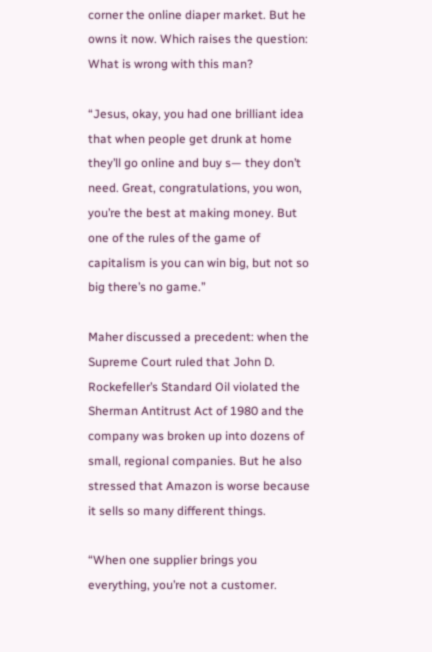corner the online diaper market. But he owns it now. Which raises the question: What is wrong with this man?

“Jesus, okay, you had one brilliant idea that when people get drunk at home they’ll go online and buy s— they don’t need. Great, congratulations, you won, you’re the best at making money. But one of the rules of the game of capitalism is you can win big, but not so big there’s no game.”

Maher discussed a precedent: when the Supreme Court ruled that John D. Rockefeller’s Standard Oil violated the Sherman Antitrust Act of 1980 and the company was broken up into dozens of small, regional companies. But he also stressed that Amazon is worse because it sells so many different things.

“When one supplier brings you everything, you’re not a customer.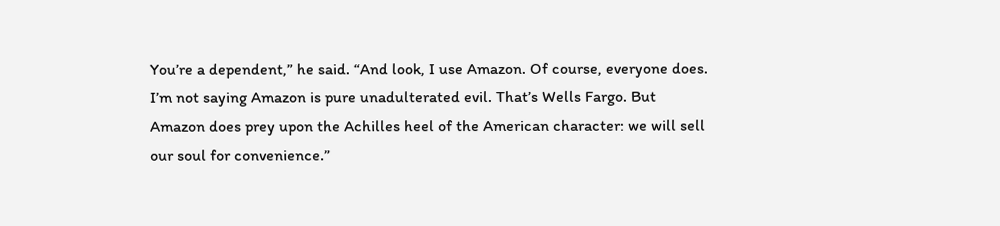You’re a dependent,” he said. “And look, I use Amazon. Of course, everyone does. I’m not saying Amazon is pure unadulterated evil. That’s Wells Fargo. But Amazon does prey upon the Achilles heel of the American character: we will sell our soul for convenience.”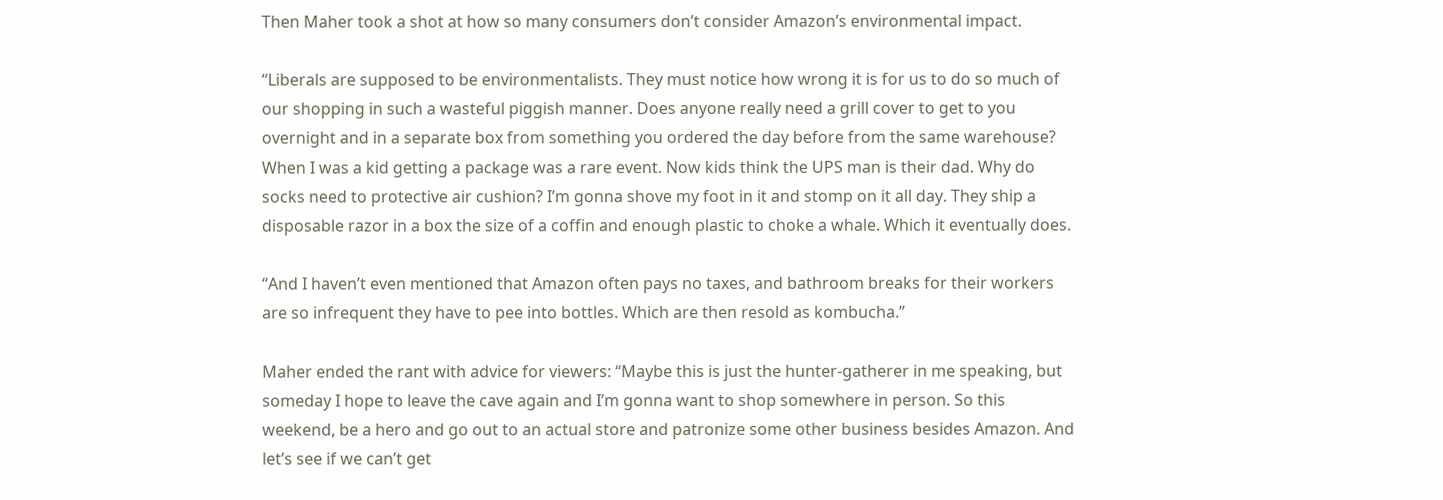Then Maher took a shot at how so many consumers don’t consider Amazon’s environmental impact.

“Liberals are supposed to be environmentalists. They must notice how wrong it is for us to do so much of our shopping in such a wasteful piggish manner. Does anyone really need a grill cover to get to you overnight and in a separate box from something you ordered the day before from the same warehouse? When I was a kid getting a package was a rare event. Now kids think the UPS man is their dad. Why do socks need to protective air cushion? I’m gonna shove my foot in it and stomp on it all day. They ship a disposable razor in a box the size of a coffin and enough plastic to choke a whale. Which it eventually does.

“And I haven’t even mentioned that Amazon often pays no taxes, and bathroom breaks for their workers are so infrequent they have to pee into bottles. Which are then resold as kombucha.”

Maher ended the rant with advice for viewers: “Maybe this is just the hunter-gatherer in me speaking, but someday I hope to leave the cave again and I’m gonna want to shop somewhere in person. So this weekend, be a hero and go out to an actual store and patronize some other business besides Amazon. And let’s see if we can’t get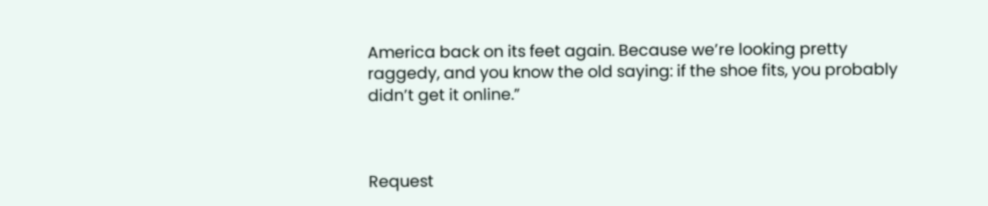America back on its feet again. Because we’re looking pretty raggedy, and you know the old saying: if the shoe fits, you probably didn’t get it online.”



Request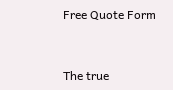Free Quote Form


The true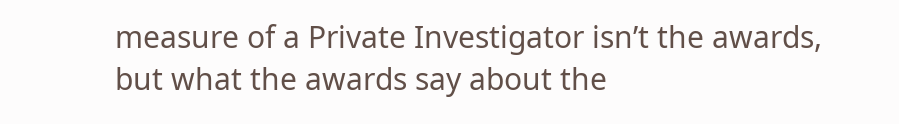measure of a Private Investigator isn’t the awards, but what the awards say about the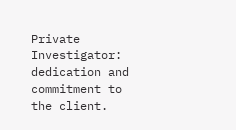Private Investigator: dedication and commitment to the client.